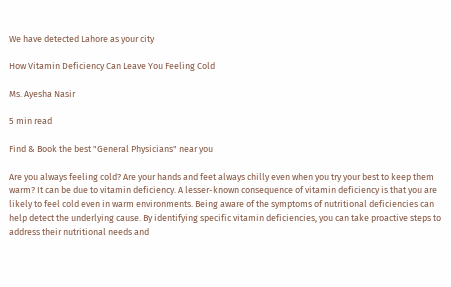We have detected Lahore as your city

How Vitamin Deficiency Can Leave You Feeling Cold

Ms. Ayesha Nasir

5 min read

Find & Book the best "General Physicians" near you

Are you always feeling cold? Are your hands and feet always chilly even when you try your best to keep them warm? It can be due to vitamin deficiency. A lesser-known consequence of vitamin deficiency is that you are likely to feel cold even in warm environments. Being aware of the symptoms of nutritional deficiencies can help detect the underlying cause. By identifying specific vitamin deficiencies, you can take proactive steps to address their nutritional needs and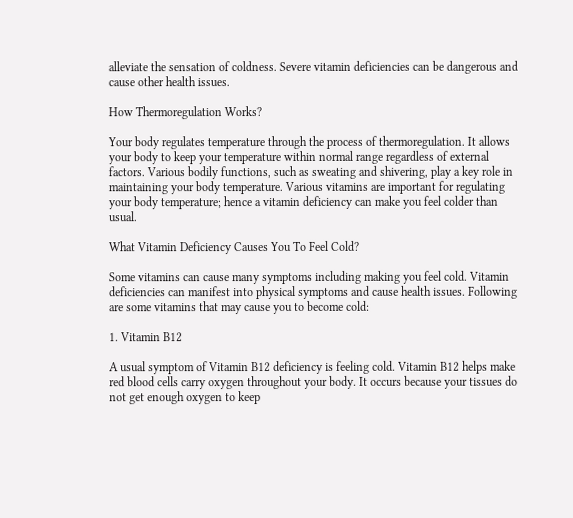alleviate the sensation of coldness. Severe vitamin deficiencies can be dangerous and cause other health issues.

How Thermoregulation Works?

Your body regulates temperature through the process of thermoregulation. It allows your body to keep your temperature within normal range regardless of external factors. Various bodily functions, such as sweating and shivering, play a key role in maintaining your body temperature. Various vitamins are important for regulating your body temperature; hence a vitamin deficiency can make you feel colder than usual.

What Vitamin Deficiency Causes You To Feel Cold?

Some vitamins can cause many symptoms including making you feel cold. Vitamin deficiencies can manifest into physical symptoms and cause health issues. Following are some vitamins that may cause you to become cold:

1. Vitamin B12

A usual symptom of Vitamin B12 deficiency is feeling cold. Vitamin B12 helps make red blood cells carry oxygen throughout your body. It occurs because your tissues do not get enough oxygen to keep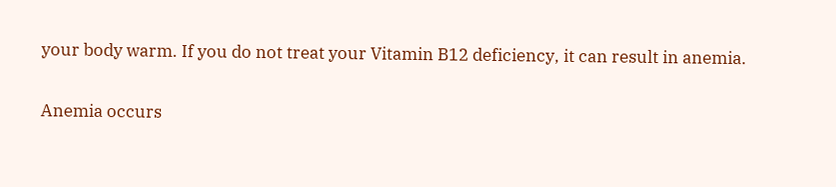your body warm. If you do not treat your Vitamin B12 deficiency, it can result in anemia.

Anemia occurs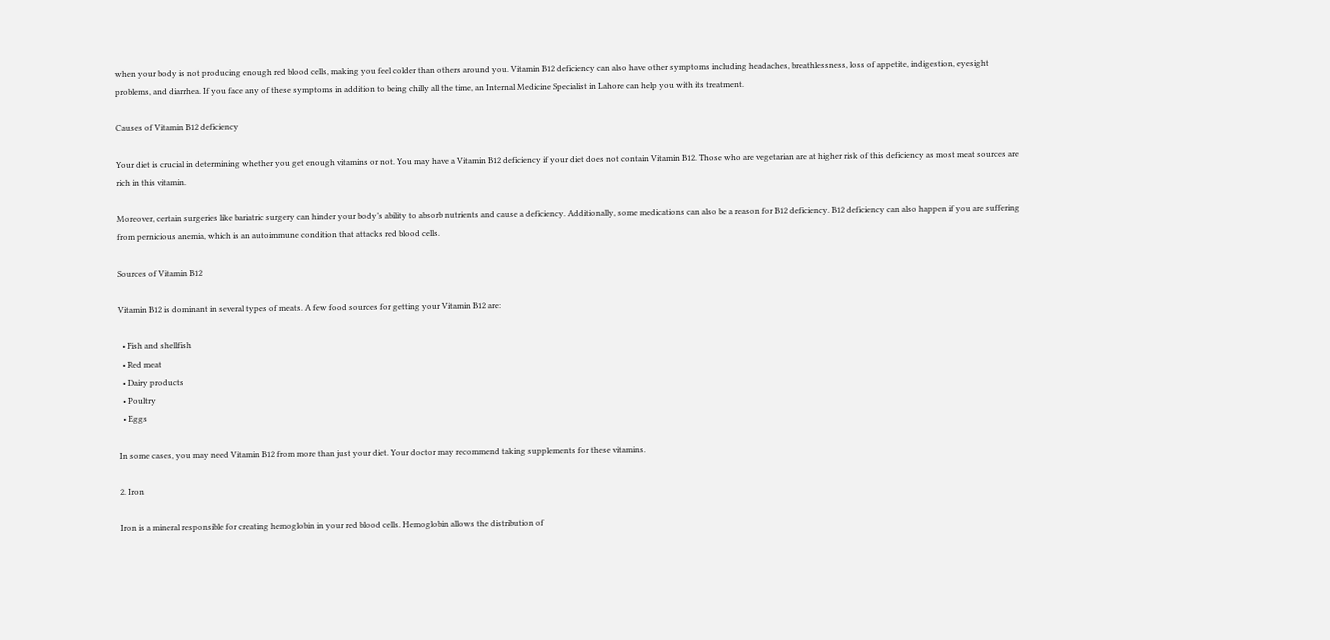when your body is not producing enough red blood cells, making you feel colder than others around you. Vitamin B12 deficiency can also have other symptoms including headaches, breathlessness, loss of appetite, indigestion, eyesight problems, and diarrhea. If you face any of these symptoms in addition to being chilly all the time, an Internal Medicine Specialist in Lahore can help you with its treatment.

Causes of Vitamin B12 deficiency

Your diet is crucial in determining whether you get enough vitamins or not. You may have a Vitamin B12 deficiency if your diet does not contain Vitamin B12. Those who are vegetarian are at higher risk of this deficiency as most meat sources are rich in this vitamin.

Moreover, certain surgeries like bariatric surgery can hinder your body’s ability to absorb nutrients and cause a deficiency. Additionally, some medications can also be a reason for B12 deficiency. B12 deficiency can also happen if you are suffering from pernicious anemia, which is an autoimmune condition that attacks red blood cells.

Sources of Vitamin B12

Vitamin B12 is dominant in several types of meats. A few food sources for getting your Vitamin B12 are:

  • Fish and shellfish
  • Red meat
  • Dairy products
  • Poultry
  • Eggs

In some cases, you may need Vitamin B12 from more than just your diet. Your doctor may recommend taking supplements for these vitamins.

2. Iron

Iron is a mineral responsible for creating hemoglobin in your red blood cells. Hemoglobin allows the distribution of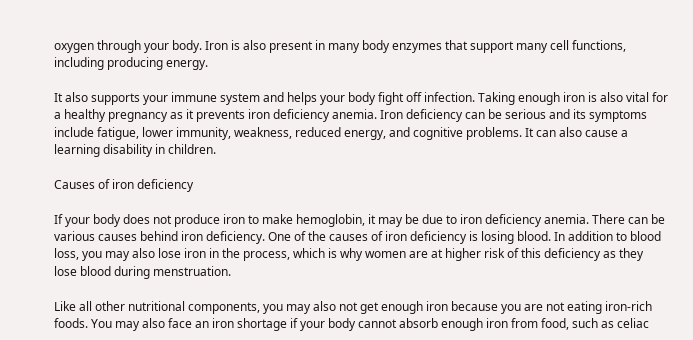oxygen through your body. Iron is also present in many body enzymes that support many cell functions, including producing energy.

It also supports your immune system and helps your body fight off infection. Taking enough iron is also vital for a healthy pregnancy as it prevents iron deficiency anemia. Iron deficiency can be serious and its symptoms include fatigue, lower immunity, weakness, reduced energy, and cognitive problems. It can also cause a learning disability in children.

Causes of iron deficiency

If your body does not produce iron to make hemoglobin, it may be due to iron deficiency anemia. There can be various causes behind iron deficiency. One of the causes of iron deficiency is losing blood. In addition to blood loss, you may also lose iron in the process, which is why women are at higher risk of this deficiency as they lose blood during menstruation.

Like all other nutritional components, you may also not get enough iron because you are not eating iron-rich foods. You may also face an iron shortage if your body cannot absorb enough iron from food, such as celiac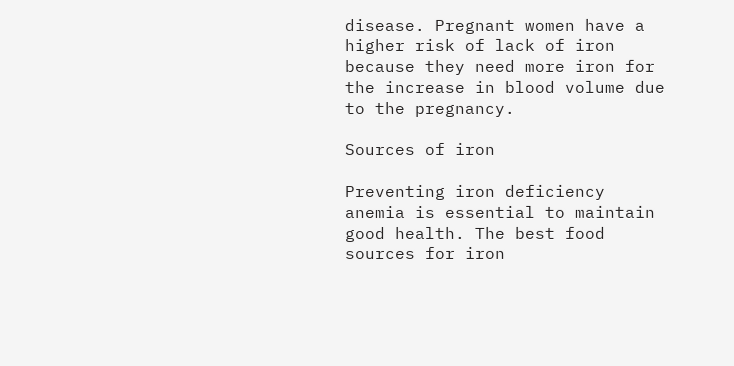disease. Pregnant women have a higher risk of lack of iron because they need more iron for the increase in blood volume due to the pregnancy.

Sources of iron

Preventing iron deficiency anemia is essential to maintain good health. The best food sources for iron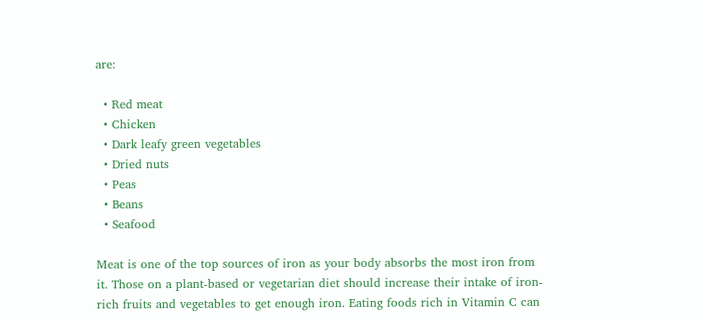are:

  • Red meat
  • Chicken
  • Dark leafy green vegetables
  • Dried nuts
  • Peas
  • Beans
  • Seafood

Meat is one of the top sources of iron as your body absorbs the most iron from it. Those on a plant-based or vegetarian diet should increase their intake of iron-rich fruits and vegetables to get enough iron. Eating foods rich in Vitamin C can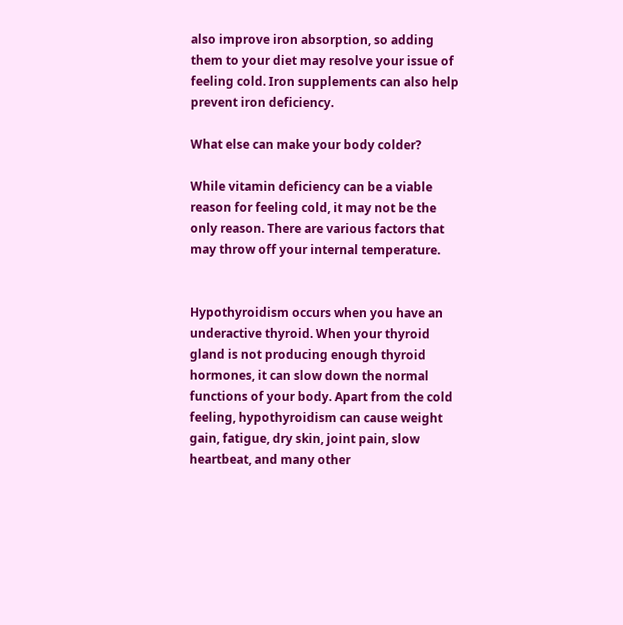also improve iron absorption, so adding them to your diet may resolve your issue of feeling cold. Iron supplements can also help prevent iron deficiency.

What else can make your body colder?

While vitamin deficiency can be a viable reason for feeling cold, it may not be the only reason. There are various factors that may throw off your internal temperature.


Hypothyroidism occurs when you have an underactive thyroid. When your thyroid gland is not producing enough thyroid hormones, it can slow down the normal functions of your body. Apart from the cold feeling, hypothyroidism can cause weight gain, fatigue, dry skin, joint pain, slow heartbeat, and many other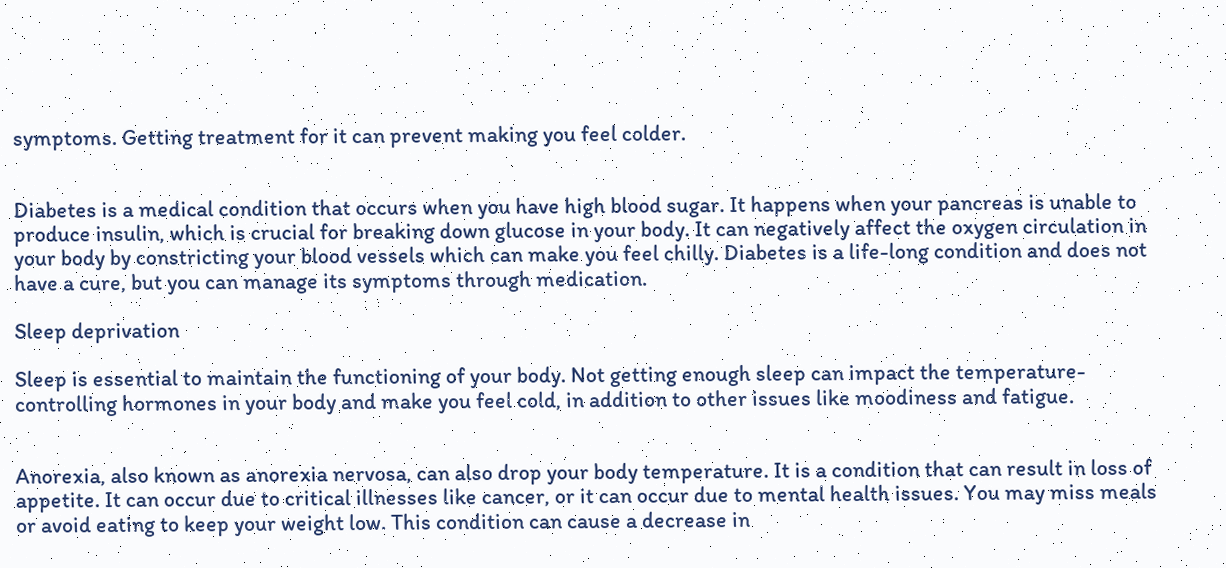symptoms. Getting treatment for it can prevent making you feel colder.


Diabetes is a medical condition that occurs when you have high blood sugar. It happens when your pancreas is unable to produce insulin, which is crucial for breaking down glucose in your body. It can negatively affect the oxygen circulation in your body by constricting your blood vessels which can make you feel chilly. Diabetes is a life-long condition and does not have a cure, but you can manage its symptoms through medication.

Sleep deprivation

Sleep is essential to maintain the functioning of your body. Not getting enough sleep can impact the temperature-controlling hormones in your body and make you feel cold, in addition to other issues like moodiness and fatigue.


Anorexia, also known as anorexia nervosa, can also drop your body temperature. It is a condition that can result in loss of appetite. It can occur due to critical illnesses like cancer, or it can occur due to mental health issues. You may miss meals or avoid eating to keep your weight low. This condition can cause a decrease in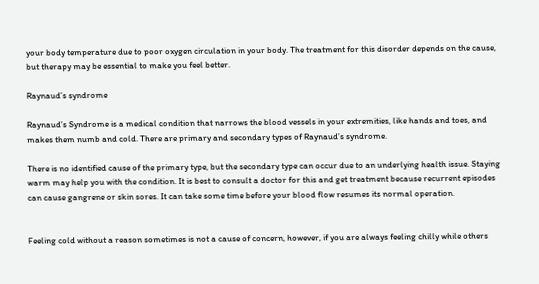your body temperature due to poor oxygen circulation in your body. The treatment for this disorder depends on the cause, but therapy may be essential to make you feel better.

Raynaud’s syndrome

Raynaud’s Syndrome is a medical condition that narrows the blood vessels in your extremities, like hands and toes, and makes them numb and cold. There are primary and secondary types of Raynaud’s syndrome.

There is no identified cause of the primary type, but the secondary type can occur due to an underlying health issue. Staying warm may help you with the condition. It is best to consult a doctor for this and get treatment because recurrent episodes can cause gangrene or skin sores. It can take some time before your blood flow resumes its normal operation.


Feeling cold without a reason sometimes is not a cause of concern, however, if you are always feeling chilly while others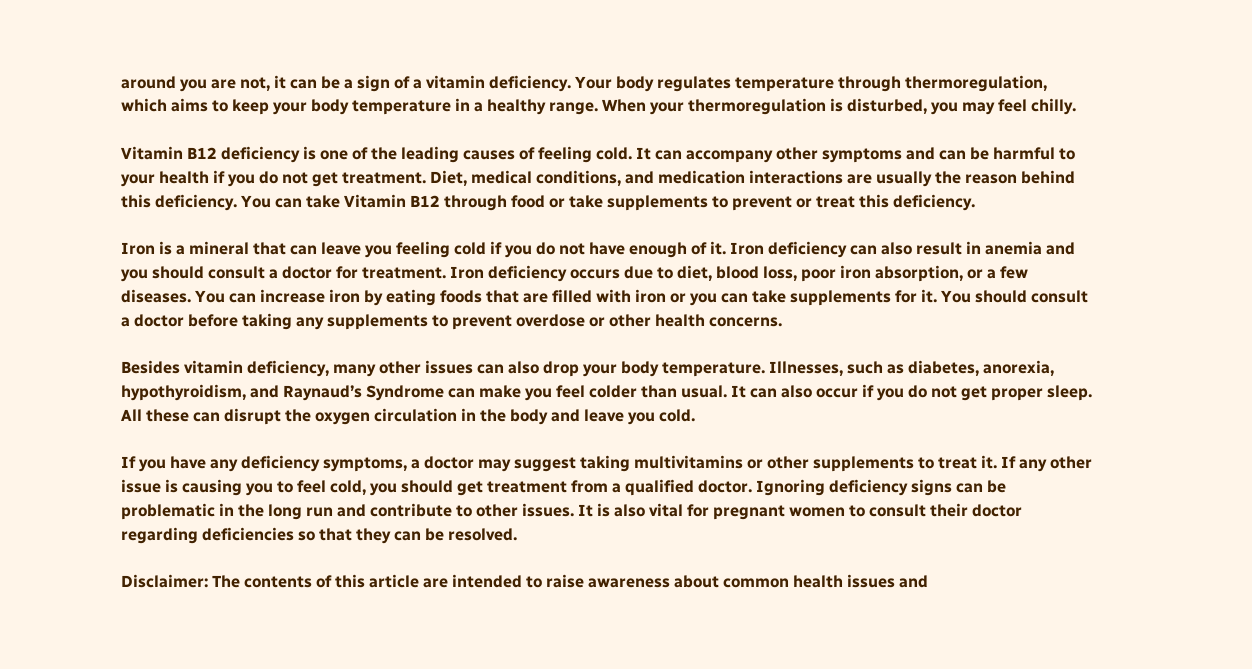around you are not, it can be a sign of a vitamin deficiency. Your body regulates temperature through thermoregulation, which aims to keep your body temperature in a healthy range. When your thermoregulation is disturbed, you may feel chilly.

Vitamin B12 deficiency is one of the leading causes of feeling cold. It can accompany other symptoms and can be harmful to your health if you do not get treatment. Diet, medical conditions, and medication interactions are usually the reason behind this deficiency. You can take Vitamin B12 through food or take supplements to prevent or treat this deficiency.

Iron is a mineral that can leave you feeling cold if you do not have enough of it. Iron deficiency can also result in anemia and you should consult a doctor for treatment. Iron deficiency occurs due to diet, blood loss, poor iron absorption, or a few diseases. You can increase iron by eating foods that are filled with iron or you can take supplements for it. You should consult a doctor before taking any supplements to prevent overdose or other health concerns.

Besides vitamin deficiency, many other issues can also drop your body temperature. Illnesses, such as diabetes, anorexia, hypothyroidism, and Raynaud’s Syndrome can make you feel colder than usual. It can also occur if you do not get proper sleep. All these can disrupt the oxygen circulation in the body and leave you cold.

If you have any deficiency symptoms, a doctor may suggest taking multivitamins or other supplements to treat it. If any other issue is causing you to feel cold, you should get treatment from a qualified doctor. Ignoring deficiency signs can be problematic in the long run and contribute to other issues. It is also vital for pregnant women to consult their doctor regarding deficiencies so that they can be resolved.

Disclaimer: The contents of this article are intended to raise awareness about common health issues and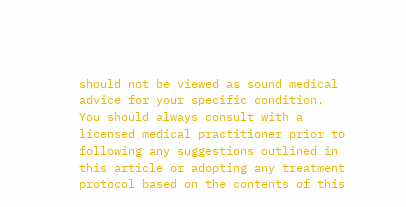should not be viewed as sound medical advice for your specific condition. You should always consult with a licensed medical practitioner prior to following any suggestions outlined in this article or adopting any treatment protocol based on the contents of this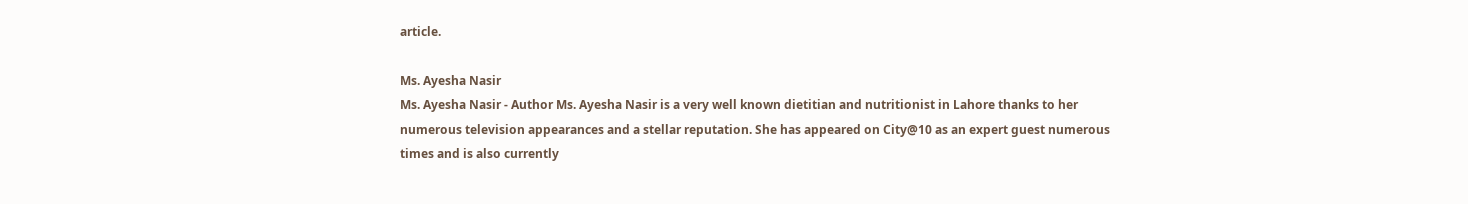article.

Ms. Ayesha Nasir
Ms. Ayesha Nasir - Author Ms. Ayesha Nasir is a very well known dietitian and nutritionist in Lahore thanks to her numerous television appearances and a stellar reputation. She has appeared on City@10 as an expert guest numerous times and is also currently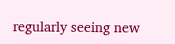regularly seeing new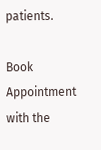patients.

Book Appointment with the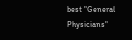best "General Physicians"